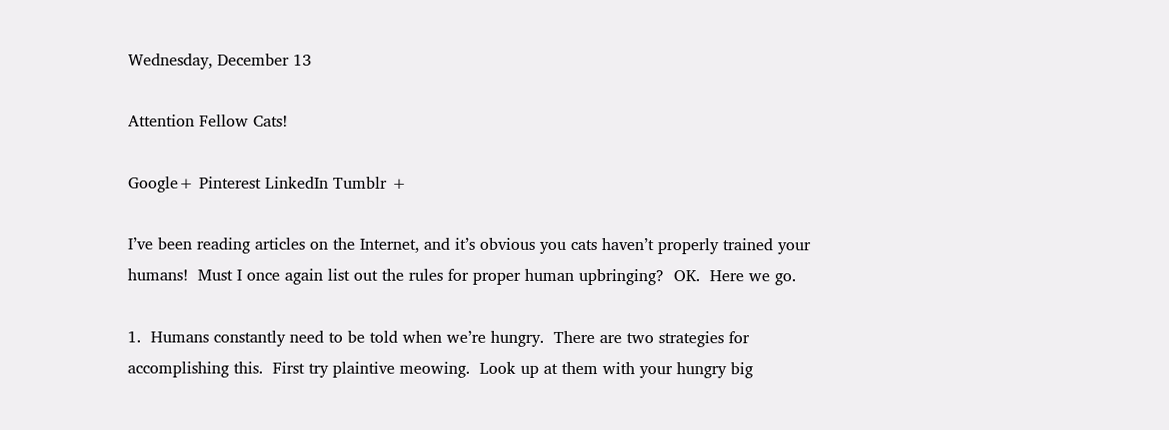Wednesday, December 13

Attention Fellow Cats!

Google+ Pinterest LinkedIn Tumblr +

I’ve been reading articles on the Internet, and it’s obvious you cats haven’t properly trained your humans!  Must I once again list out the rules for proper human upbringing?  OK.  Here we go.

1.  Humans constantly need to be told when we’re hungry.  There are two strategies for accomplishing this.  First try plaintive meowing.  Look up at them with your hungry big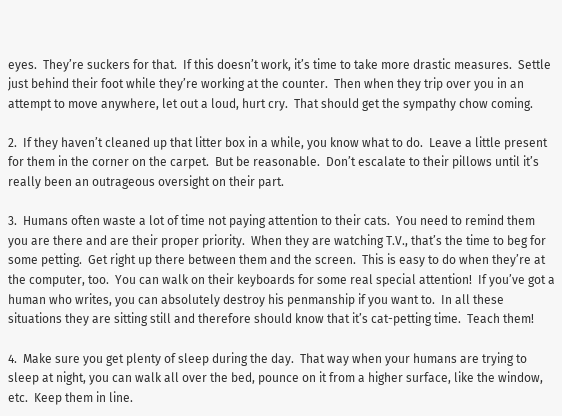eyes.  They’re suckers for that.  If this doesn’t work, it’s time to take more drastic measures.  Settle just behind their foot while they’re working at the counter.  Then when they trip over you in an attempt to move anywhere, let out a loud, hurt cry.  That should get the sympathy chow coming.

2.  If they haven’t cleaned up that litter box in a while, you know what to do.  Leave a little present for them in the corner on the carpet.  But be reasonable.  Don’t escalate to their pillows until it’s really been an outrageous oversight on their part.

3.  Humans often waste a lot of time not paying attention to their cats.  You need to remind them you are there and are their proper priority.  When they are watching T.V., that’s the time to beg for some petting.  Get right up there between them and the screen.  This is easy to do when they’re at the computer, too.  You can walk on their keyboards for some real special attention!  If you’ve got a human who writes, you can absolutely destroy his penmanship if you want to.  In all these situations they are sitting still and therefore should know that it’s cat-petting time.  Teach them!

4.  Make sure you get plenty of sleep during the day.  That way when your humans are trying to sleep at night, you can walk all over the bed, pounce on it from a higher surface, like the window, etc.  Keep them in line.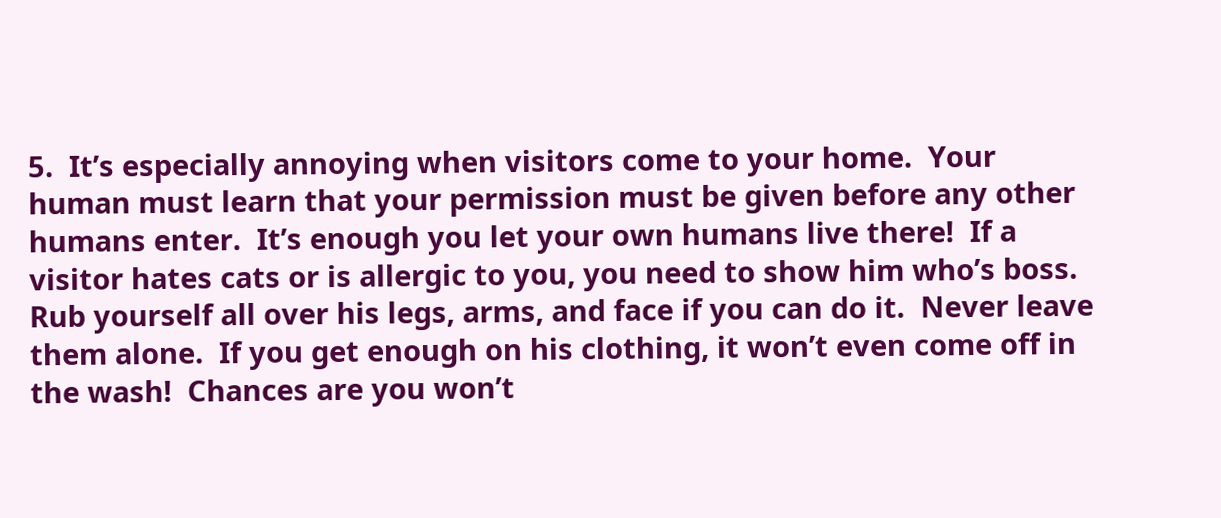5.  It’s especially annoying when visitors come to your home.  Your human must learn that your permission must be given before any other humans enter.  It’s enough you let your own humans live there!  If a visitor hates cats or is allergic to you, you need to show him who’s boss.  Rub yourself all over his legs, arms, and face if you can do it.  Never leave them alone.  If you get enough on his clothing, it won’t even come off in the wash!  Chances are you won’t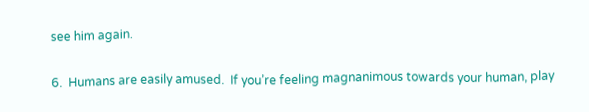see him again.

6.  Humans are easily amused.  If you’re feeling magnanimous towards your human, play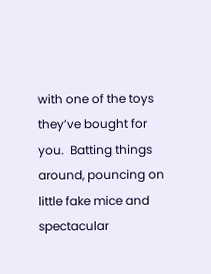with one of the toys they’ve bought for you.  Batting things around, pouncing on little fake mice and spectacular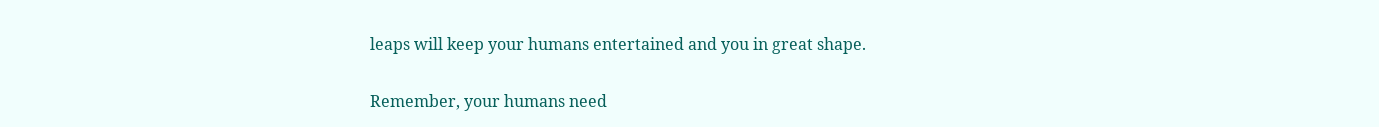leaps will keep your humans entertained and you in great shape.

Remember, your humans need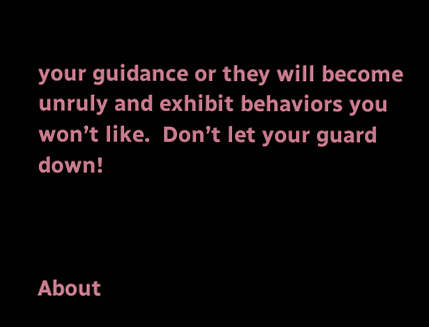your guidance or they will become unruly and exhibit behaviors you won’t like.  Don’t let your guard down!



About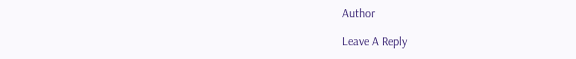Author

Leave A Reply